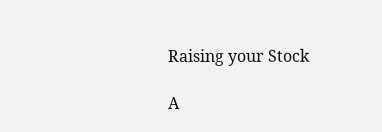Raising your Stock

A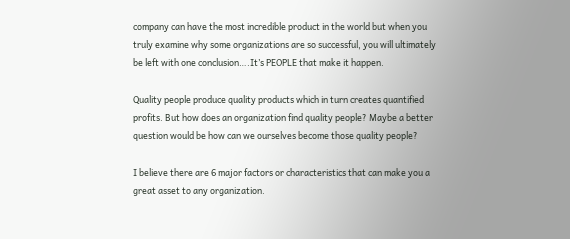company can have the most incredible product in the world but when you truly examine why some organizations are so successful, you will ultimately be left with one conclusion….It’s PEOPLE that make it happen.

Quality people produce quality products which in turn creates quantified profits. But how does an organization find quality people? Maybe a better question would be how can we ourselves become those quality people?

I believe there are 6 major factors or characteristics that can make you a great asset to any organization.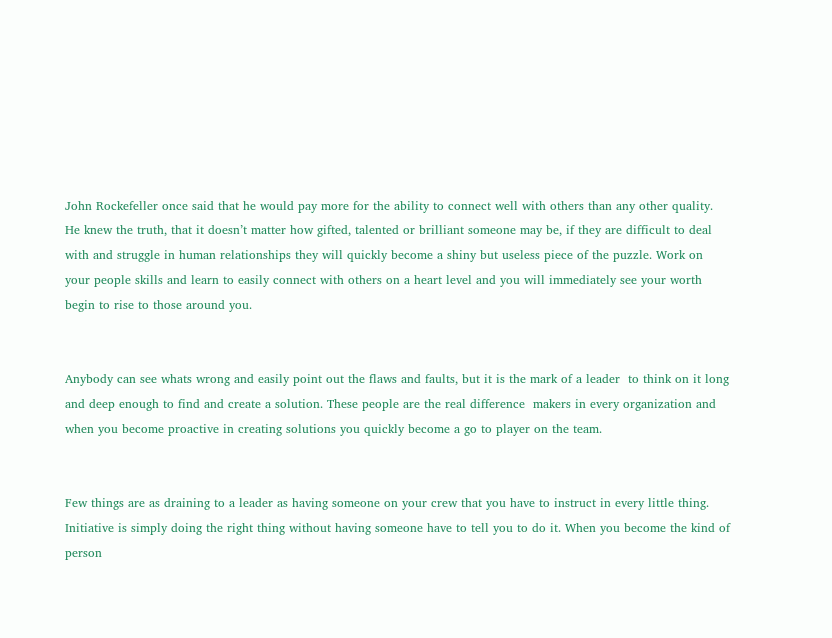John Rockefeller once said that he would pay more for the ability to connect well with others than any other quality. He knew the truth, that it doesn’t matter how gifted, talented or brilliant someone may be, if they are difficult to deal with and struggle in human relationships they will quickly become a shiny but useless piece of the puzzle. Work on your people skills and learn to easily connect with others on a heart level and you will immediately see your worth begin to rise to those around you.


Anybody can see whats wrong and easily point out the flaws and faults, but it is the mark of a leader  to think on it long and deep enough to find and create a solution. These people are the real difference  makers in every organization and when you become proactive in creating solutions you quickly become a go to player on the team.


Few things are as draining to a leader as having someone on your crew that you have to instruct in every little thing. Initiative is simply doing the right thing without having someone have to tell you to do it. When you become the kind of person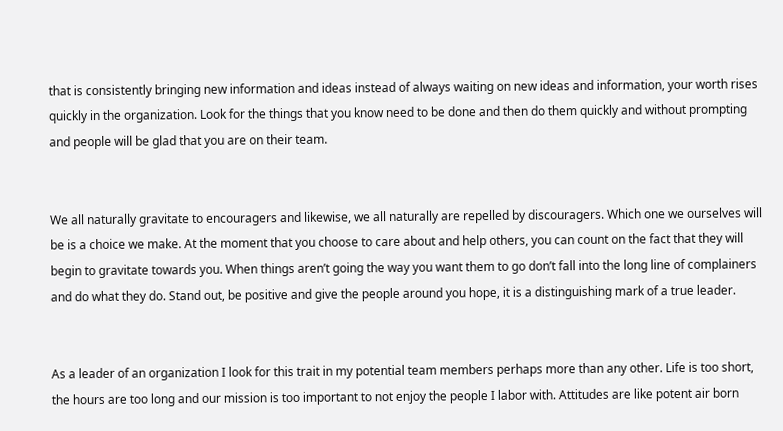that is consistently bringing new information and ideas instead of always waiting on new ideas and information, your worth rises quickly in the organization. Look for the things that you know need to be done and then do them quickly and without prompting and people will be glad that you are on their team.


We all naturally gravitate to encouragers and likewise, we all naturally are repelled by discouragers. Which one we ourselves will be is a choice we make. At the moment that you choose to care about and help others, you can count on the fact that they will begin to gravitate towards you. When things aren’t going the way you want them to go don’t fall into the long line of complainers and do what they do. Stand out, be positive and give the people around you hope, it is a distinguishing mark of a true leader.


As a leader of an organization I look for this trait in my potential team members perhaps more than any other. Life is too short, the hours are too long and our mission is too important to not enjoy the people I labor with. Attitudes are like potent air born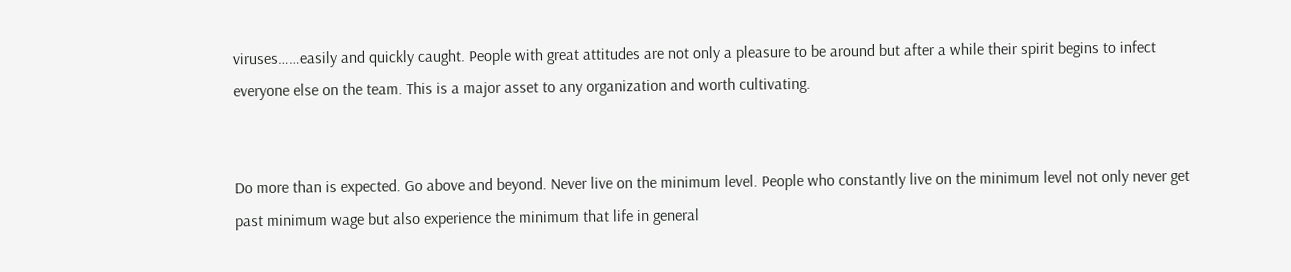viruses……easily and quickly caught. People with great attitudes are not only a pleasure to be around but after a while their spirit begins to infect everyone else on the team. This is a major asset to any organization and worth cultivating.


Do more than is expected. Go above and beyond. Never live on the minimum level. People who constantly live on the minimum level not only never get past minimum wage but also experience the minimum that life in general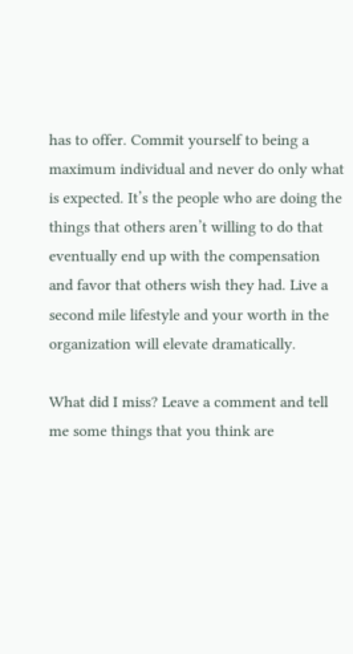has to offer. Commit yourself to being a maximum individual and never do only what is expected. It’s the people who are doing the things that others aren’t willing to do that eventually end up with the compensation and favor that others wish they had. Live a second mile lifestyle and your worth in the organization will elevate dramatically.

What did I miss? Leave a comment and tell me some things that you think are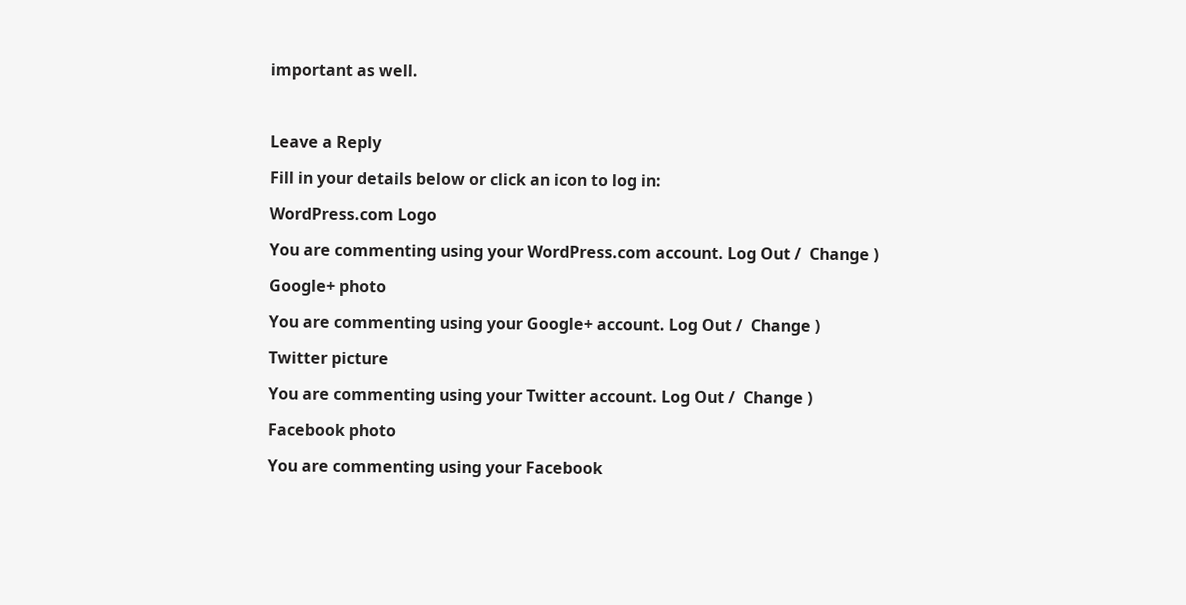important as well.



Leave a Reply

Fill in your details below or click an icon to log in:

WordPress.com Logo

You are commenting using your WordPress.com account. Log Out /  Change )

Google+ photo

You are commenting using your Google+ account. Log Out /  Change )

Twitter picture

You are commenting using your Twitter account. Log Out /  Change )

Facebook photo

You are commenting using your Facebook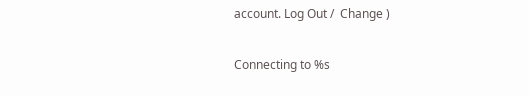account. Log Out /  Change )

Connecting to %s